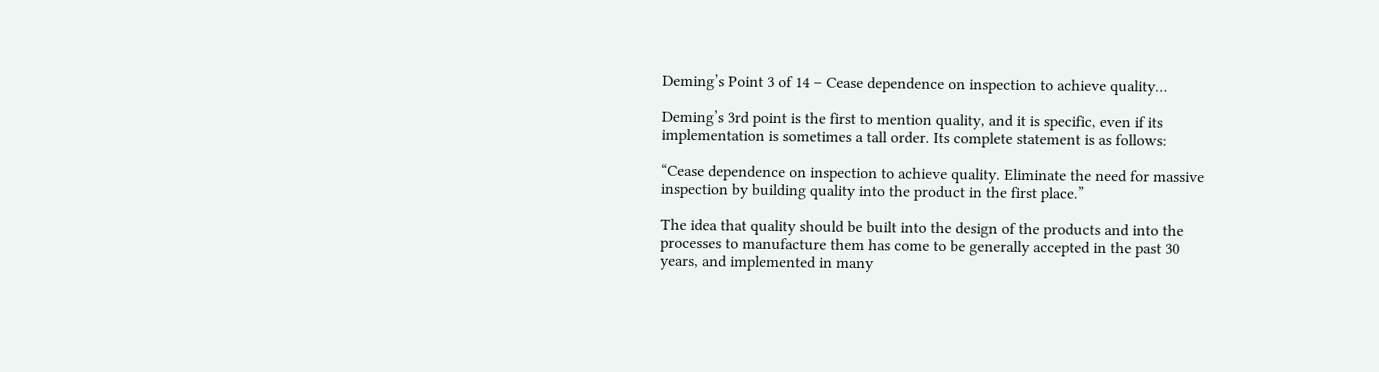Deming’s Point 3 of 14 – Cease dependence on inspection to achieve quality…

Deming’s 3rd point is the first to mention quality, and it is specific, even if its implementation is sometimes a tall order. Its complete statement is as follows:

“Cease dependence on inspection to achieve quality. Eliminate the need for massive inspection by building quality into the product in the first place.”

The idea that quality should be built into the design of the products and into the processes to manufacture them has come to be generally accepted in the past 30 years, and implemented in many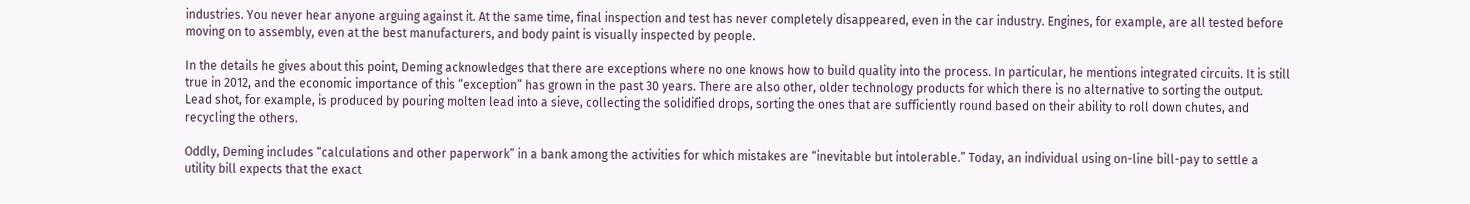industries. You never hear anyone arguing against it. At the same time, final inspection and test has never completely disappeared, even in the car industry. Engines, for example, are all tested before moving on to assembly, even at the best manufacturers, and body paint is visually inspected by people.

In the details he gives about this point, Deming acknowledges that there are exceptions where no one knows how to build quality into the process. In particular, he mentions integrated circuits. It is still true in 2012, and the economic importance of this “exception” has grown in the past 30 years. There are also other, older technology products for which there is no alternative to sorting the output. Lead shot, for example, is produced by pouring molten lead into a sieve, collecting the solidified drops, sorting the ones that are sufficiently round based on their ability to roll down chutes, and recycling the others.

Oddly, Deming includes “calculations and other paperwork” in a bank among the activities for which mistakes are “inevitable but intolerable.” Today, an individual using on-line bill-pay to settle a utility bill expects that the exact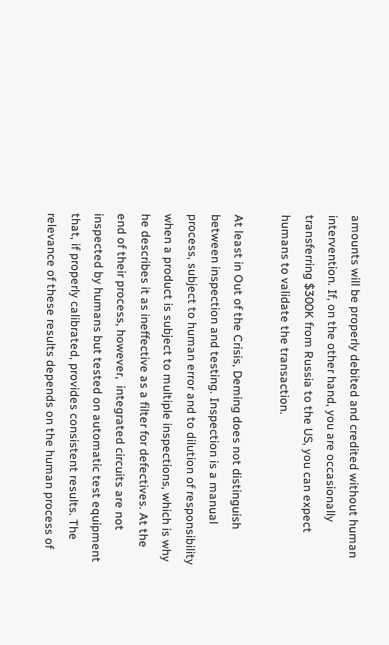amounts will be properly debited and credited without human intervention. If, on the other hand, you are occasionally transferring $300K from Russia to the US, you can expect humans to validate the transaction.

At least in Out of the Crisis, Deming does not distinguish between inspection and testing. Inspection is a manual process, subject to human error and to dilution of responsibility when a product is subject to multiple inspections, which is why he describes it as ineffective as a filter for defectives. At the end of their process, however,  integrated circuits are not inspected by humans but tested on automatic test equipment that, if properly calibrated, provides consistent results. The relevance of these results depends on the human process of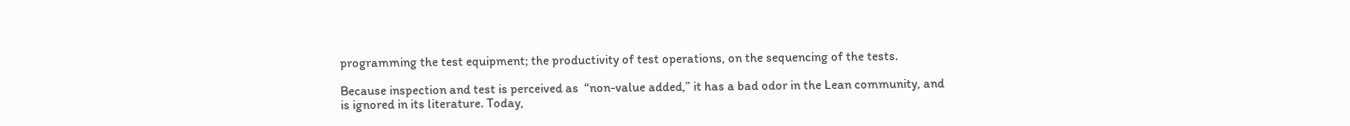programming the test equipment; the productivity of test operations, on the sequencing of the tests.

Because inspection and test is perceived as  “non-value added,” it has a bad odor in the Lean community, and is ignored in its literature. Today,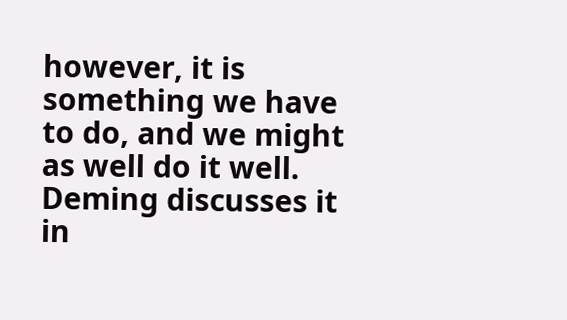however, it is something we have to do, and we might as well do it well. Deming discusses it in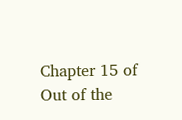Chapter 15 of Out of the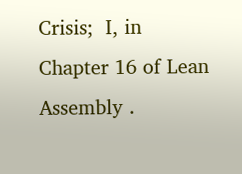Crisis;  I, in Chapter 16 of Lean Assembly .